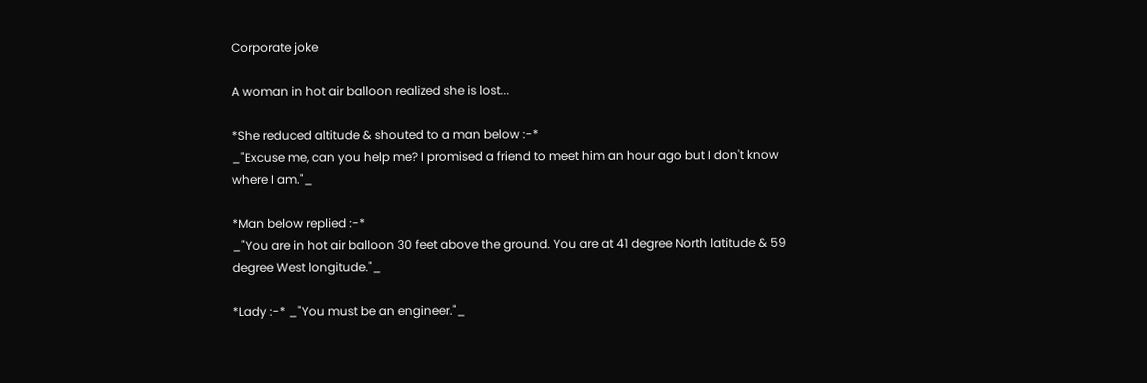Corporate joke

A woman in hot air balloon realized she is lost...

*She reduced altitude & shouted to a man below :-*
_"Excuse me, can you help me? I promised a friend to meet him an hour ago but I don't know where I am."_

*Man below replied :-*
_"You are in hot air balloon 30 feet above the ground. You are at 41 degree North latitude & 59 degree West longitude."_

*Lady :-* _"You must be an engineer."_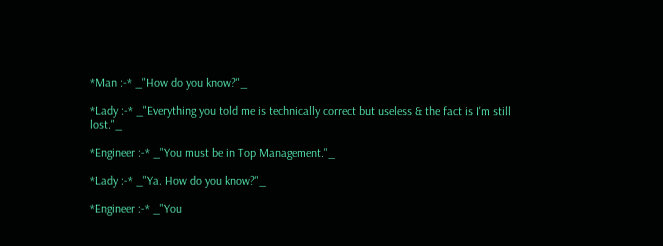*Man :-* _"How do you know?"_

*Lady :-* _"Everything you told me is technically correct but useless & the fact is I'm still lost."_

*Engineer :-* _"You must be in Top Management."_

*Lady :-* _"Ya. How do you know?"_

*Engineer :-* _"You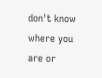don't know where you are or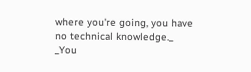where you're going, you have no technical knowledge._
_You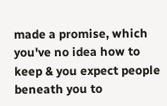made a promise, which you've no idea how to keep & you expect people beneath you to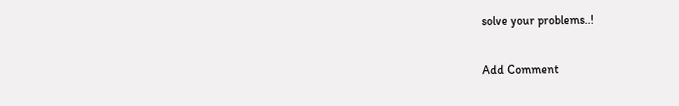solve your problems..!

Add Comment